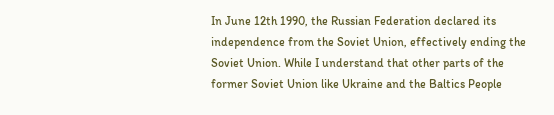In June 12th 1990, the Russian Federation declared its independence from the Soviet Union, effectively ending the Soviet Union. While I understand that other parts of the former Soviet Union like Ukraine and the Baltics People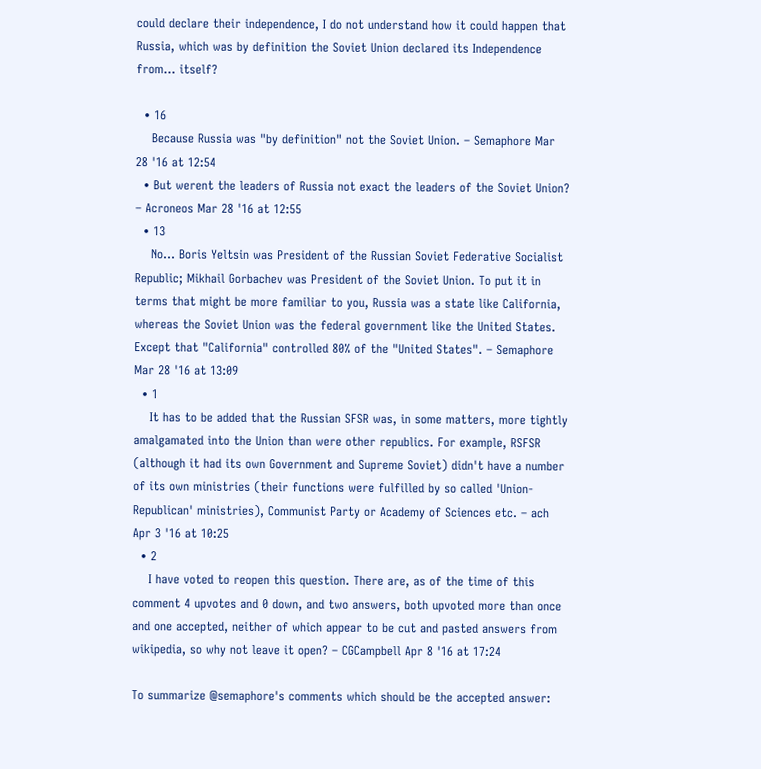could declare their independence, I do not understand how it could happen that Russia, which was by definition the Soviet Union declared its Independence from... itself?

  • 16
    Because Russia was "by definition" not the Soviet Union. – Semaphore Mar 28 '16 at 12:54
  • But werent the leaders of Russia not exact the leaders of the Soviet Union? – Acroneos Mar 28 '16 at 12:55
  • 13
    No... Boris Yeltsin was President of the Russian Soviet Federative Socialist Republic; Mikhail Gorbachev was President of the Soviet Union. To put it in terms that might be more familiar to you, Russia was a state like California, whereas the Soviet Union was the federal government like the United States. Except that "California" controlled 80% of the "United States". – Semaphore Mar 28 '16 at 13:09
  • 1
    It has to be added that the Russian SFSR was, in some matters, more tightly amalgamated into the Union than were other republics. For example, RSFSR (although it had its own Government and Supreme Soviet) didn't have a number of its own ministries (their functions were fulfilled by so called 'Union-Republican' ministries), Communist Party or Academy of Sciences etc. – ach Apr 3 '16 at 10:25
  • 2
    I have voted to reopen this question. There are, as of the time of this comment 4 upvotes and 0 down, and two answers, both upvoted more than once and one accepted, neither of which appear to be cut and pasted answers from wikipedia, so why not leave it open? – CGCampbell Apr 8 '16 at 17:24

To summarize @semaphore's comments which should be the accepted answer: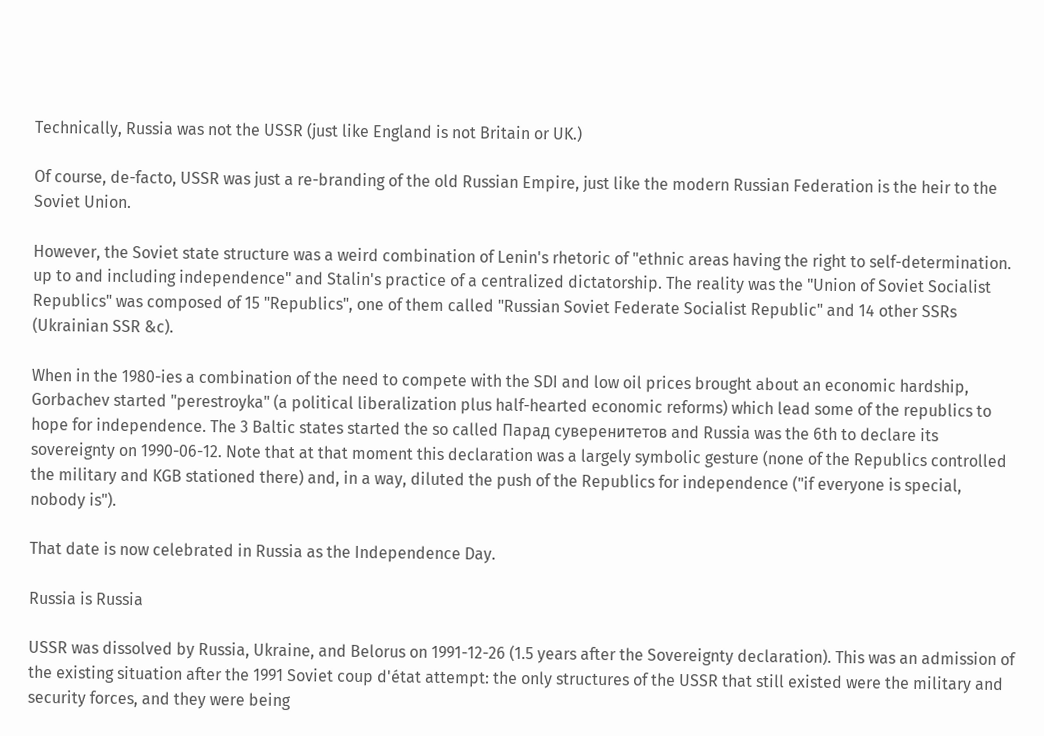Technically, Russia was not the USSR (just like England is not Britain or UK.)

Of course, de-facto, USSR was just a re-branding of the old Russian Empire, just like the modern Russian Federation is the heir to the Soviet Union.

However, the Soviet state structure was a weird combination of Lenin's rhetoric of "ethnic areas having the right to self-determination. up to and including independence" and Stalin's practice of a centralized dictatorship. The reality was the "Union of Soviet Socialist Republics" was composed of 15 "Republics", one of them called "Russian Soviet Federate Socialist Republic" and 14 other SSRs (Ukrainian SSR &c).

When in the 1980-ies a combination of the need to compete with the SDI and low oil prices brought about an economic hardship, Gorbachev started "perestroyka" (a political liberalization plus half-hearted economic reforms) which lead some of the republics to hope for independence. The 3 Baltic states started the so called Парад суверенитетов and Russia was the 6th to declare its sovereignty on 1990-06-12. Note that at that moment this declaration was a largely symbolic gesture (none of the Republics controlled the military and KGB stationed there) and, in a way, diluted the push of the Republics for independence ("if everyone is special, nobody is").

That date is now celebrated in Russia as the Independence Day.

Russia is Russia

USSR was dissolved by Russia, Ukraine, and Belorus on 1991-12-26 (1.5 years after the Sovereignty declaration). This was an admission of the existing situation after the 1991 Soviet coup d'état attempt: the only structures of the USSR that still existed were the military and security forces, and they were being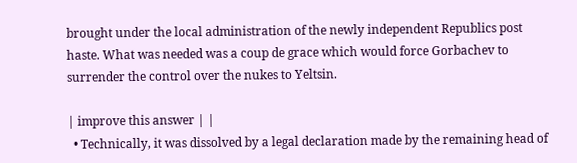brought under the local administration of the newly independent Republics post haste. What was needed was a coup de grace which would force Gorbachev to surrender the control over the nukes to Yeltsin.

| improve this answer | |
  • Technically, it was dissolved by a legal declaration made by the remaining head of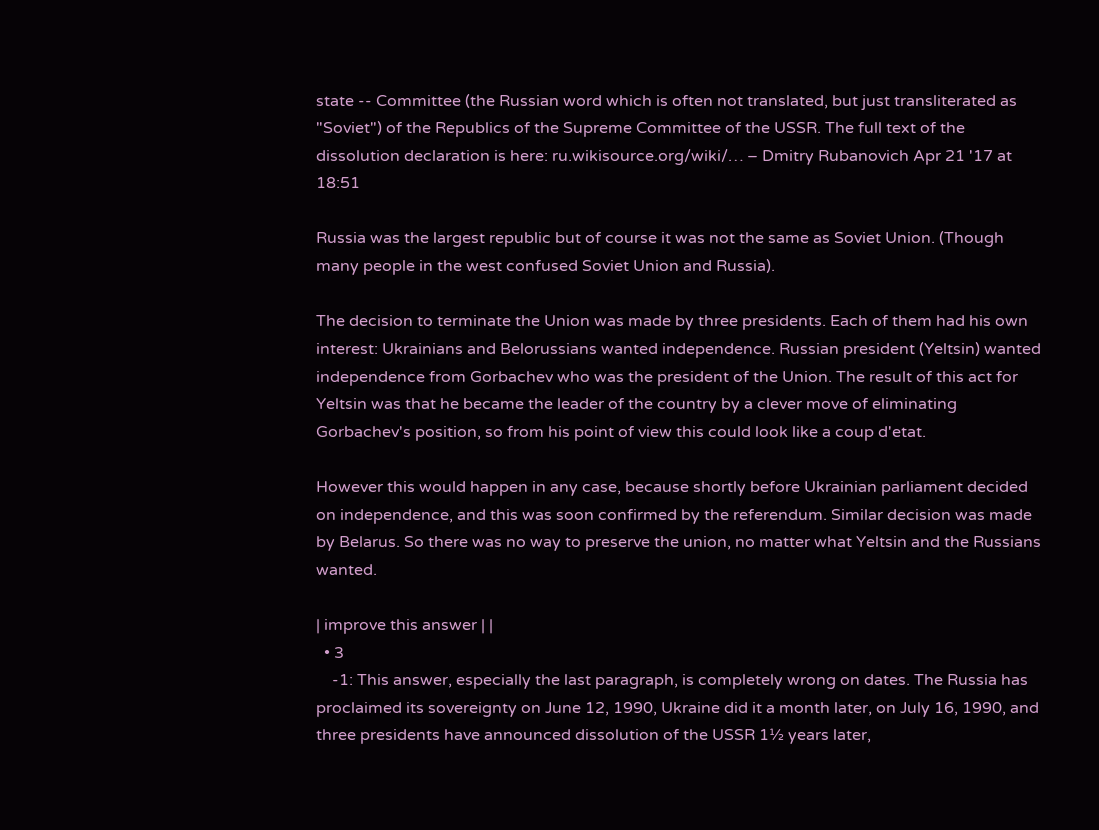state -- Committee (the Russian word which is often not translated, but just transliterated as "Soviet") of the Republics of the Supreme Committee of the USSR. The full text of the dissolution declaration is here: ru.wikisource.org/wiki/… – Dmitry Rubanovich Apr 21 '17 at 18:51

Russia was the largest republic but of course it was not the same as Soviet Union. (Though many people in the west confused Soviet Union and Russia).

The decision to terminate the Union was made by three presidents. Each of them had his own interest: Ukrainians and Belorussians wanted independence. Russian president (Yeltsin) wanted independence from Gorbachev who was the president of the Union. The result of this act for Yeltsin was that he became the leader of the country by a clever move of eliminating Gorbachev's position, so from his point of view this could look like a coup d'etat.

However this would happen in any case, because shortly before Ukrainian parliament decided on independence, and this was soon confirmed by the referendum. Similar decision was made by Belarus. So there was no way to preserve the union, no matter what Yeltsin and the Russians wanted.

| improve this answer | |
  • 3
    -1: This answer, especially the last paragraph, is completely wrong on dates. The Russia has proclaimed its sovereignty on June 12, 1990, Ukraine did it a month later, on July 16, 1990, and three presidents have announced dissolution of the USSR 1½ years later,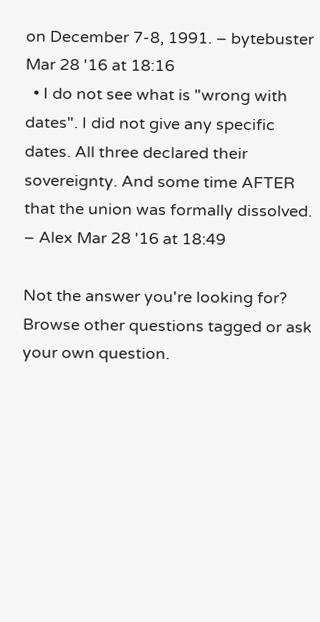on December 7-8, 1991. – bytebuster Mar 28 '16 at 18:16
  • I do not see what is "wrong with dates". I did not give any specific dates. All three declared their sovereignty. And some time AFTER that the union was formally dissolved. – Alex Mar 28 '16 at 18:49

Not the answer you're looking for? Browse other questions tagged or ask your own question.